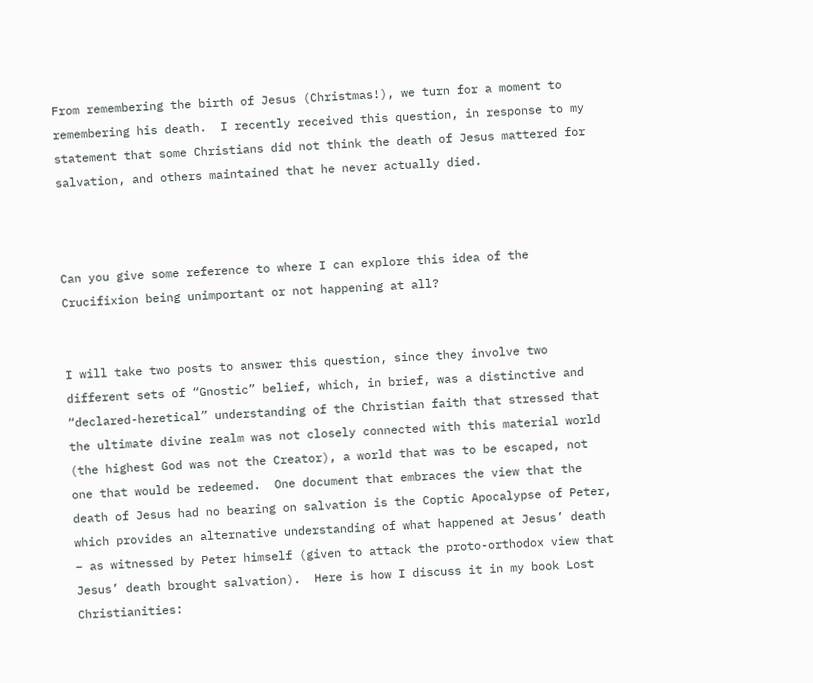From remembering the birth of Jesus (Christmas!), we turn for a moment to remembering his death.  I recently received this question, in response to my statement that some Christians did not think the death of Jesus mattered for salvation, and others maintained that he never actually died.



Can you give some reference to where I can explore this idea of the Crucifixion being unimportant or not happening at all?


I will take two posts to answer this question, since they involve two different sets of “Gnostic” belief, which, in brief, was a distinctive and “declared-heretical” understanding of the Christian faith that stressed that the ultimate divine realm was not closely connected with this material world (the highest God was not the Creator), a world that was to be escaped, not one that would be redeemed.  One document that embraces the view that the death of Jesus had no bearing on salvation is the Coptic Apocalypse of Peter, which provides an alternative understanding of what happened at Jesus’ death – as witnessed by Peter himself (given to attack the proto-orthodox view that Jesus’ death brought salvation).  Here is how I discuss it in my book Lost Christianities: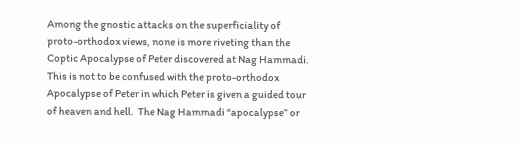Among the gnostic attacks on the superficiality of proto-orthodox views, none is more riveting than the Coptic Apocalypse of Peter discovered at Nag Hammadi.  This is not to be confused with the proto-orthodox Apocalypse of Peter in which Peter is given a guided tour of heaven and hell.  The Nag Hammadi “apocalypse” or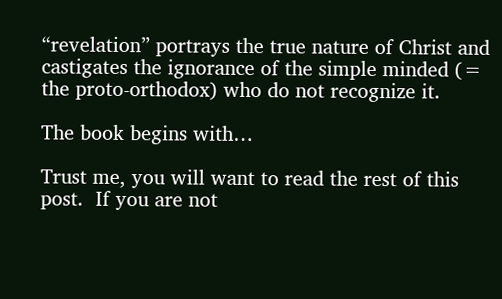“revelation” portrays the true nature of Christ and castigates the ignorance of the simple minded (= the proto-orthodox) who do not recognize it.

The book begins with…

Trust me, you will want to read the rest of this post.  If you are not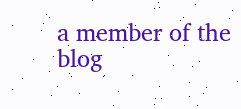a member of the blog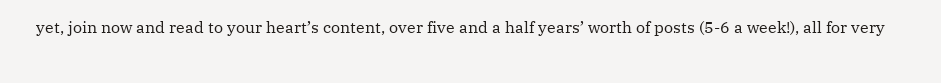yet, join now and read to your heart’s content, over five and a half years’ worth of posts (5-6 a week!), all for very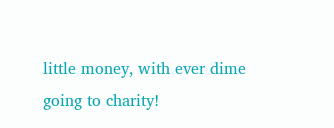little money, with ever dime going to charity!